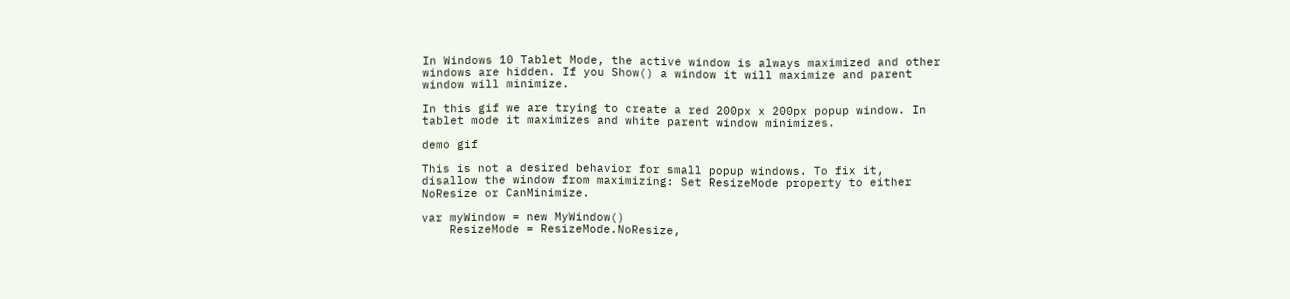In Windows 10 Tablet Mode, the active window is always maximized and other windows are hidden. If you Show() a window it will maximize and parent window will minimize.

In this gif we are trying to create a red 200px x 200px popup window. In tablet mode it maximizes and white parent window minimizes.

demo gif

This is not a desired behavior for small popup windows. To fix it, disallow the window from maximizing: Set ResizeMode property to either NoResize or CanMinimize.

var myWindow = new MyWindow()
    ResizeMode = ResizeMode.NoResize,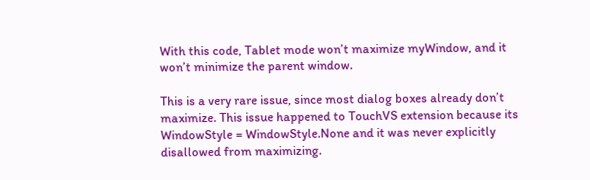With this code, Tablet mode won’t maximize myWindow, and it won’t minimize the parent window.

This is a very rare issue, since most dialog boxes already don’t maximize. This issue happened to TouchVS extension because its WindowStyle = WindowStyle.None and it was never explicitly disallowed from maximizing.